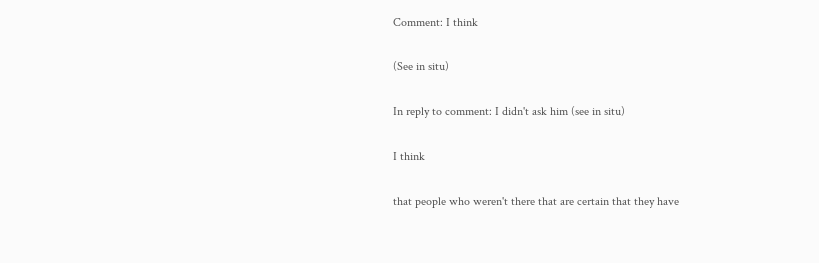Comment: I think

(See in situ)

In reply to comment: I didn't ask him (see in situ)

I think

that people who weren't there that are certain that they have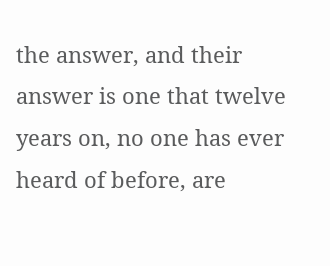the answer, and their answer is one that twelve years on, no one has ever heard of before, are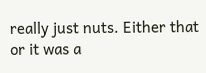really just nuts. Either that or it was a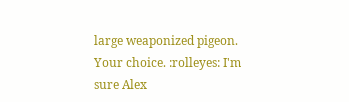large weaponized pigeon. Your choice. :rolleyes: I'm sure Alex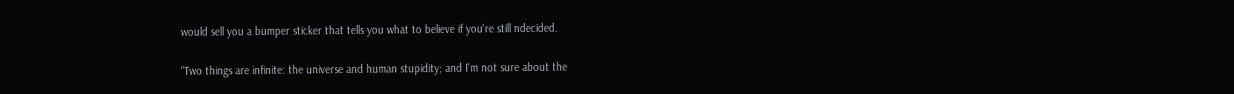would sell you a bumper sticker that tells you what to believe if you're still ndecided.

"Two things are infinite: the universe and human stupidity; and I'm not sure about the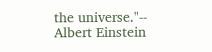the universe."-- Albert Einstein